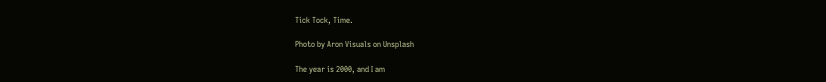Tick Tock, Time.

Photo by Aron Visuals on Unsplash

The year is 2000, and I am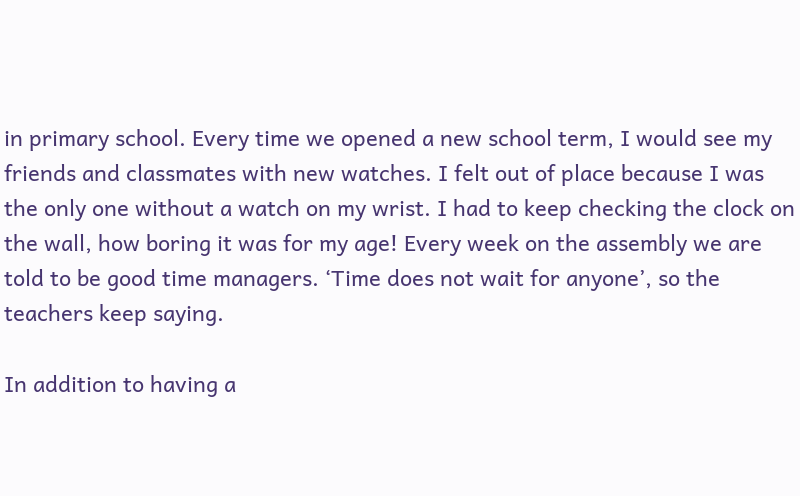in primary school. Every time we opened a new school term, I would see my friends and classmates with new watches. I felt out of place because I was the only one without a watch on my wrist. I had to keep checking the clock on the wall, how boring it was for my age! Every week on the assembly we are told to be good time managers. ‘Time does not wait for anyone’, so the teachers keep saying.

In addition to having a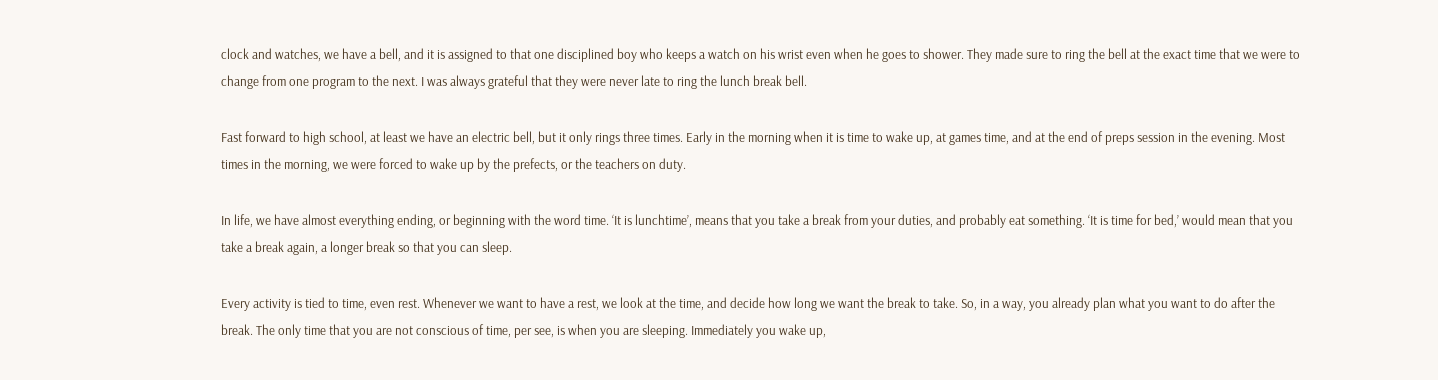clock and watches, we have a bell, and it is assigned to that one disciplined boy who keeps a watch on his wrist even when he goes to shower. They made sure to ring the bell at the exact time that we were to change from one program to the next. I was always grateful that they were never late to ring the lunch break bell.

Fast forward to high school, at least we have an electric bell, but it only rings three times. Early in the morning when it is time to wake up, at games time, and at the end of preps session in the evening. Most times in the morning, we were forced to wake up by the prefects, or the teachers on duty.

In life, we have almost everything ending, or beginning with the word time. ‘It is lunchtime’, means that you take a break from your duties, and probably eat something. ‘It is time for bed,’ would mean that you take a break again, a longer break so that you can sleep.

Every activity is tied to time, even rest. Whenever we want to have a rest, we look at the time, and decide how long we want the break to take. So, in a way, you already plan what you want to do after the break. The only time that you are not conscious of time, per see, is when you are sleeping. Immediately you wake up,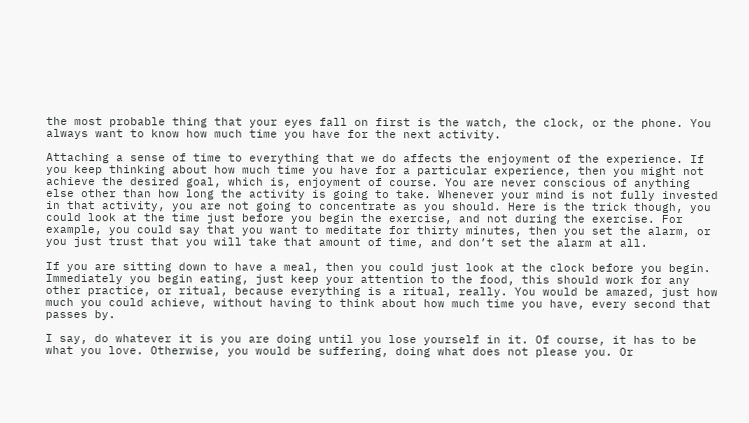the most probable thing that your eyes fall on first is the watch, the clock, or the phone. You always want to know how much time you have for the next activity.

Attaching a sense of time to everything that we do affects the enjoyment of the experience. If you keep thinking about how much time you have for a particular experience, then you might not achieve the desired goal, which is, enjoyment of course. You are never conscious of anything else other than how long the activity is going to take. Whenever your mind is not fully invested in that activity, you are not going to concentrate as you should. Here is the trick though, you could look at the time just before you begin the exercise, and not during the exercise. For example, you could say that you want to meditate for thirty minutes, then you set the alarm, or you just trust that you will take that amount of time, and don’t set the alarm at all.

If you are sitting down to have a meal, then you could just look at the clock before you begin. Immediately you begin eating, just keep your attention to the food, this should work for any other practice, or ritual, because everything is a ritual, really. You would be amazed, just how much you could achieve, without having to think about how much time you have, every second that passes by.

I say, do whatever it is you are doing until you lose yourself in it. Of course, it has to be what you love. Otherwise, you would be suffering, doing what does not please you. Or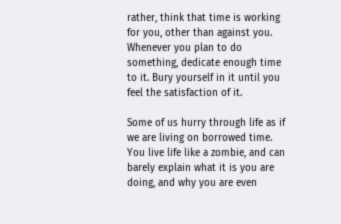rather, think that time is working for you, other than against you. Whenever you plan to do something, dedicate enough time to it. Bury yourself in it until you feel the satisfaction of it.

Some of us hurry through life as if we are living on borrowed time. You live life like a zombie, and can barely explain what it is you are doing, and why you are even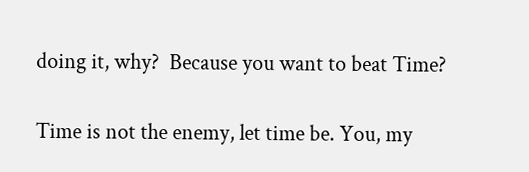doing it, why?  Because you want to beat Time?

Time is not the enemy, let time be. You, my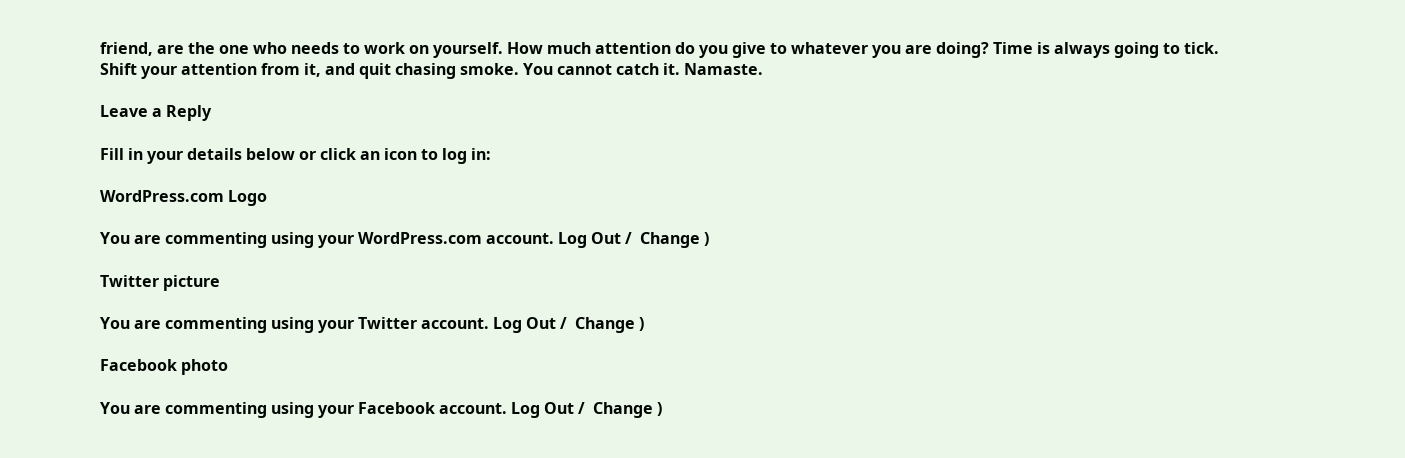friend, are the one who needs to work on yourself. How much attention do you give to whatever you are doing? Time is always going to tick. Shift your attention from it, and quit chasing smoke. You cannot catch it. Namaste.

Leave a Reply

Fill in your details below or click an icon to log in:

WordPress.com Logo

You are commenting using your WordPress.com account. Log Out /  Change )

Twitter picture

You are commenting using your Twitter account. Log Out /  Change )

Facebook photo

You are commenting using your Facebook account. Log Out /  Change )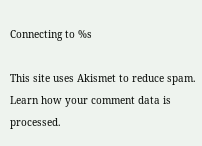Connecting to %s

This site uses Akismet to reduce spam. Learn how your comment data is processed.